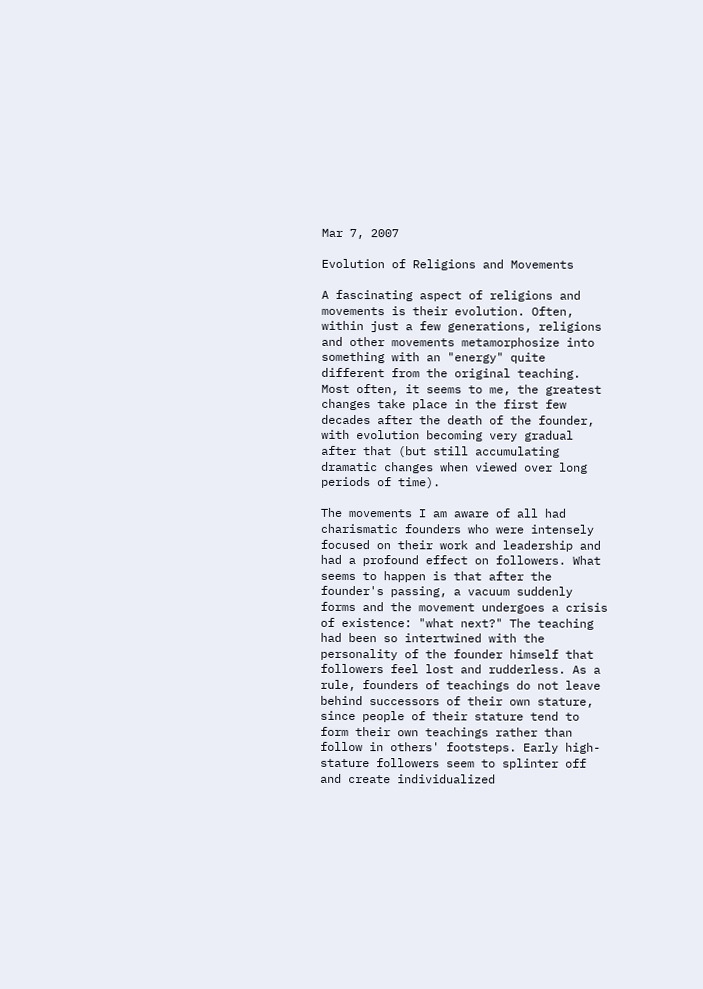Mar 7, 2007

Evolution of Religions and Movements

A fascinating aspect of religions and movements is their evolution. Often, within just a few generations, religions and other movements metamorphosize into something with an "energy" quite different from the original teaching. Most often, it seems to me, the greatest changes take place in the first few decades after the death of the founder, with evolution becoming very gradual after that (but still accumulating dramatic changes when viewed over long periods of time).

The movements I am aware of all had charismatic founders who were intensely focused on their work and leadership and had a profound effect on followers. What seems to happen is that after the founder's passing, a vacuum suddenly forms and the movement undergoes a crisis of existence: "what next?" The teaching had been so intertwined with the personality of the founder himself that followers feel lost and rudderless. As a rule, founders of teachings do not leave behind successors of their own stature, since people of their stature tend to form their own teachings rather than follow in others' footsteps. Early high-stature followers seem to splinter off and create individualized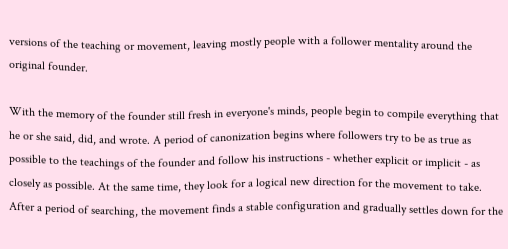versions of the teaching or movement, leaving mostly people with a follower mentality around the original founder.

With the memory of the founder still fresh in everyone's minds, people begin to compile everything that he or she said, did, and wrote. A period of canonization begins where followers try to be as true as possible to the teachings of the founder and follow his instructions - whether explicit or implicit - as closely as possible. At the same time, they look for a logical new direction for the movement to take. After a period of searching, the movement finds a stable configuration and gradually settles down for the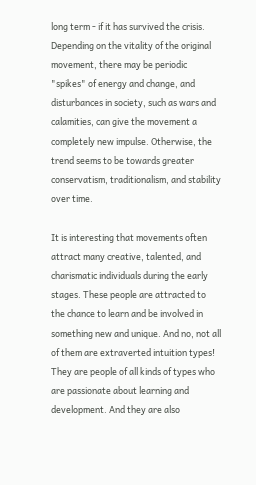long term - if it has survived the crisis. Depending on the vitality of the original movement, there may be periodic "spikes" of energy and change, and disturbances in society, such as wars and calamities, can give the movement a completely new impulse. Otherwise, the trend seems to be towards greater conservatism, traditionalism, and stability over time.

It is interesting that movements often attract many creative, talented, and charismatic individuals during the early stages. These people are attracted to the chance to learn and be involved in something new and unique. And no, not all of them are extraverted intuition types! They are people of all kinds of types who are passionate about learning and development. And they are also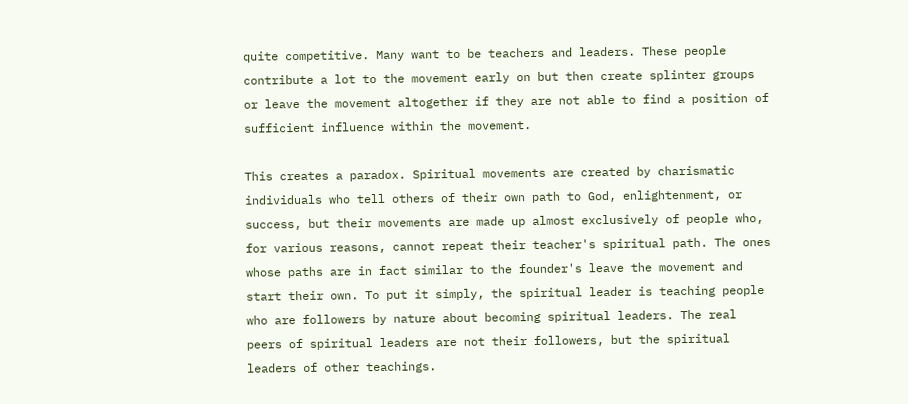quite competitive. Many want to be teachers and leaders. These people contribute a lot to the movement early on but then create splinter groups or leave the movement altogether if they are not able to find a position of sufficient influence within the movement.

This creates a paradox. Spiritual movements are created by charismatic individuals who tell others of their own path to God, enlightenment, or success, but their movements are made up almost exclusively of people who, for various reasons, cannot repeat their teacher's spiritual path. The ones whose paths are in fact similar to the founder's leave the movement and start their own. To put it simply, the spiritual leader is teaching people who are followers by nature about becoming spiritual leaders. The real peers of spiritual leaders are not their followers, but the spiritual leaders of other teachings.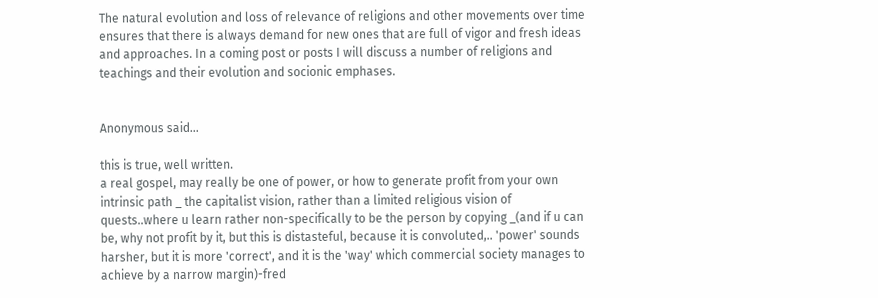The natural evolution and loss of relevance of religions and other movements over time ensures that there is always demand for new ones that are full of vigor and fresh ideas and approaches. In a coming post or posts I will discuss a number of religions and teachings and their evolution and socionic emphases.


Anonymous said...

this is true, well written.
a real gospel, may really be one of power, or how to generate profit from your own intrinsic path _ the capitalist vision, rather than a limited religious vision of quests..where u learn rather non-specifically to be the person by copying _(and if u can be, why not profit by it, but this is distasteful, because it is convoluted,.. 'power' sounds harsher, but it is more 'correct', and it is the 'way' which commercial society manages to achieve by a narrow margin)-fred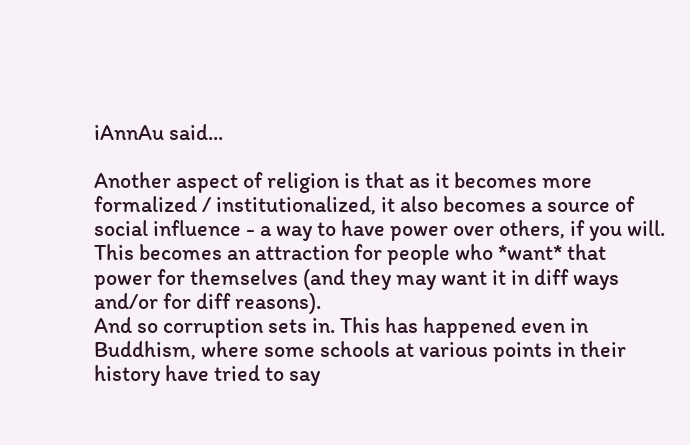iAnnAu said...

Another aspect of religion is that as it becomes more formalized / institutionalized, it also becomes a source of social influence - a way to have power over others, if you will. This becomes an attraction for people who *want* that power for themselves (and they may want it in diff ways and/or for diff reasons).
And so corruption sets in. This has happened even in Buddhism, where some schools at various points in their history have tried to say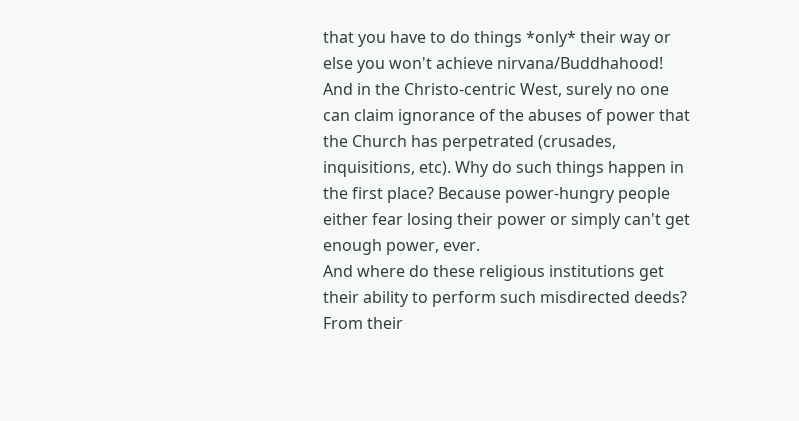that you have to do things *only* their way or else you won't achieve nirvana/Buddhahood! And in the Christo-centric West, surely no one can claim ignorance of the abuses of power that the Church has perpetrated (crusades, inquisitions, etc). Why do such things happen in the first place? Because power-hungry people either fear losing their power or simply can't get enough power, ever.
And where do these religious institutions get their ability to perform such misdirected deeds? From their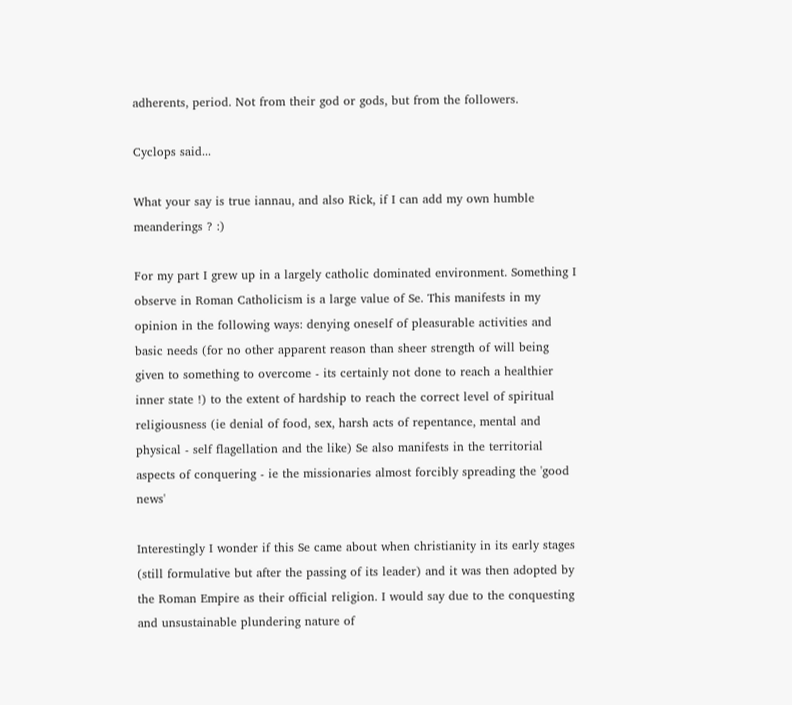adherents, period. Not from their god or gods, but from the followers.

Cyclops said...

What your say is true iannau, and also Rick, if I can add my own humble meanderings ? :)

For my part I grew up in a largely catholic dominated environment. Something I observe in Roman Catholicism is a large value of Se. This manifests in my opinion in the following ways: denying oneself of pleasurable activities and basic needs (for no other apparent reason than sheer strength of will being given to something to overcome - its certainly not done to reach a healthier inner state !) to the extent of hardship to reach the correct level of spiritual religiousness (ie denial of food, sex, harsh acts of repentance, mental and physical - self flagellation and the like) Se also manifests in the territorial aspects of conquering - ie the missionaries almost forcibly spreading the 'good news'

Interestingly I wonder if this Se came about when christianity in its early stages (still formulative but after the passing of its leader) and it was then adopted by the Roman Empire as their official religion. I would say due to the conquesting and unsustainable plundering nature of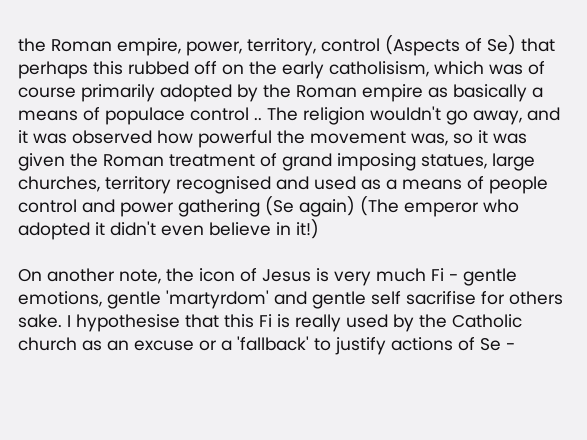the Roman empire, power, territory, control (Aspects of Se) that perhaps this rubbed off on the early catholisism, which was of course primarily adopted by the Roman empire as basically a means of populace control .. The religion wouldn't go away, and it was observed how powerful the movement was, so it was given the Roman treatment of grand imposing statues, large churches, territory recognised and used as a means of people control and power gathering (Se again) (The emperor who adopted it didn't even believe in it!)

On another note, the icon of Jesus is very much Fi - gentle emotions, gentle 'martyrdom' and gentle self sacrifise for others sake. I hypothesise that this Fi is really used by the Catholic church as an excuse or a 'fallback' to justify actions of Se -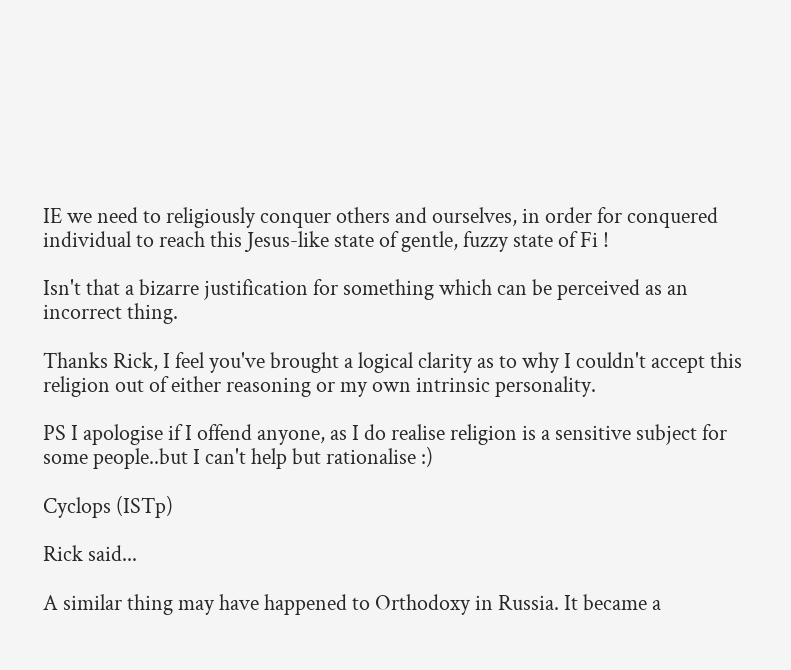IE we need to religiously conquer others and ourselves, in order for conquered individual to reach this Jesus-like state of gentle, fuzzy state of Fi !

Isn't that a bizarre justification for something which can be perceived as an incorrect thing.

Thanks Rick, I feel you've brought a logical clarity as to why I couldn't accept this religion out of either reasoning or my own intrinsic personality.

PS I apologise if I offend anyone, as I do realise religion is a sensitive subject for some people..but I can't help but rationalise :)

Cyclops (ISTp)

Rick said...

A similar thing may have happened to Orthodoxy in Russia. It became a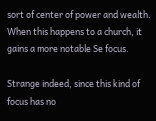sort of center of power and wealth. When this happens to a church, it gains a more notable Se focus.

Strange indeed, since this kind of focus has no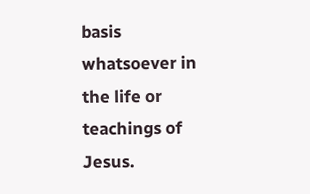basis whatsoever in the life or teachings of Jesus.